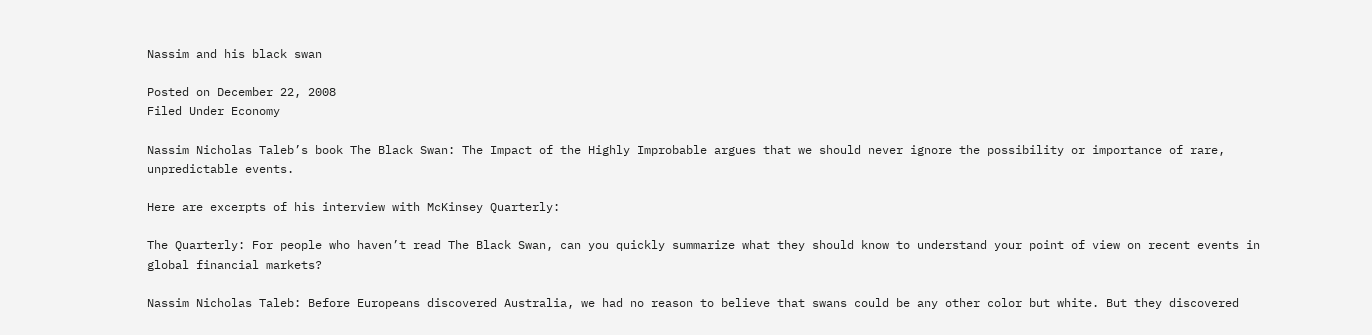Nassim and his black swan

Posted on December 22, 2008
Filed Under Economy

Nassim Nicholas Taleb’s book The Black Swan: The Impact of the Highly Improbable argues that we should never ignore the possibility or importance of rare, unpredictable events.

Here are excerpts of his interview with McKinsey Quarterly:

The Quarterly: For people who haven’t read The Black Swan, can you quickly summarize what they should know to understand your point of view on recent events in global financial markets?

Nassim Nicholas Taleb: Before Europeans discovered Australia, we had no reason to believe that swans could be any other color but white. But they discovered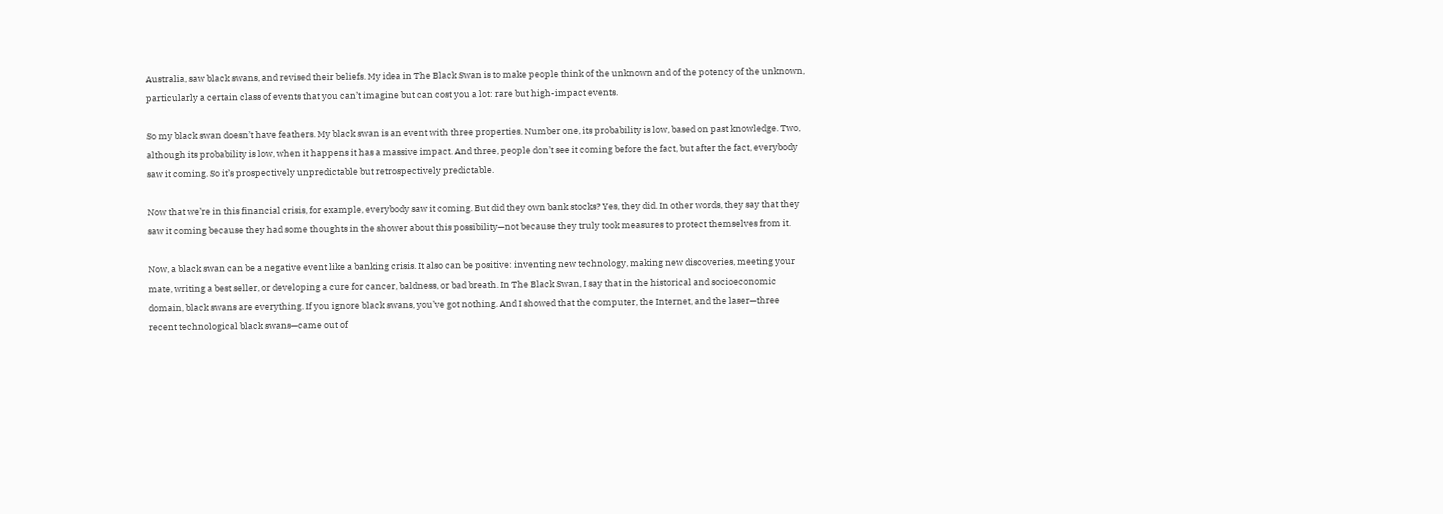Australia, saw black swans, and revised their beliefs. My idea in The Black Swan is to make people think of the unknown and of the potency of the unknown, particularly a certain class of events that you can’t imagine but can cost you a lot: rare but high-impact events.

So my black swan doesn’t have feathers. My black swan is an event with three properties. Number one, its probability is low, based on past knowledge. Two, although its probability is low, when it happens it has a massive impact. And three, people don’t see it coming before the fact, but after the fact, everybody saw it coming. So it’s prospectively unpredictable but retrospectively predictable.

Now that we’re in this financial crisis, for example, everybody saw it coming. But did they own bank stocks? Yes, they did. In other words, they say that they saw it coming because they had some thoughts in the shower about this possibility—not because they truly took measures to protect themselves from it.

Now, a black swan can be a negative event like a banking crisis. It also can be positive: inventing new technology, making new discoveries, meeting your mate, writing a best seller, or developing a cure for cancer, baldness, or bad breath. In The Black Swan, I say that in the historical and socioeconomic domain, black swans are everything. If you ignore black swans, you’ve got nothing. And I showed that the computer, the Internet, and the laser—three recent technological black swans—came out of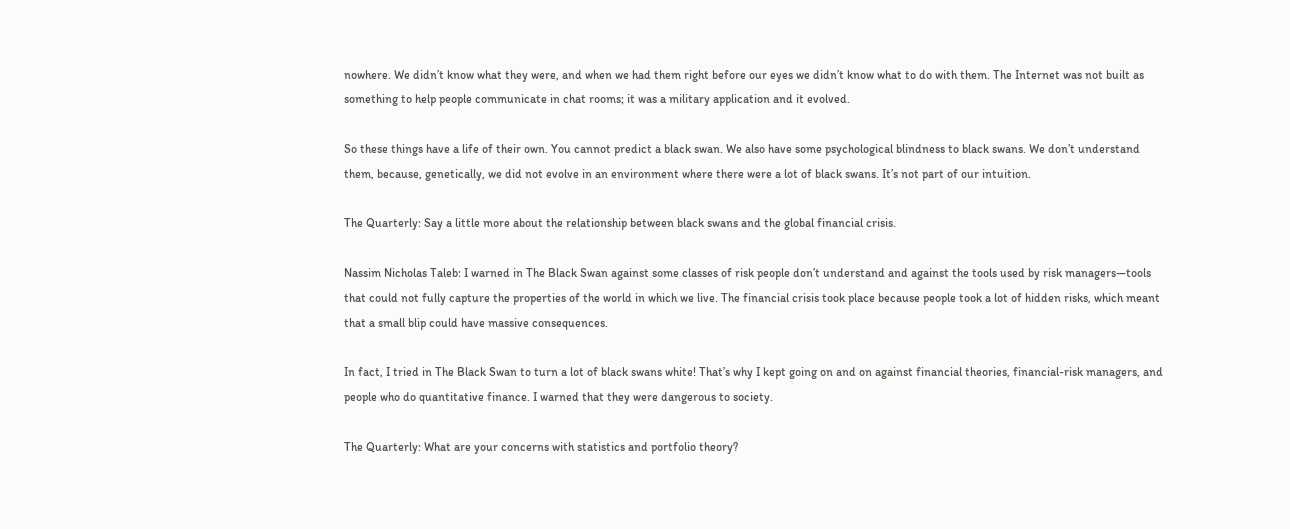nowhere. We didn’t know what they were, and when we had them right before our eyes we didn’t know what to do with them. The Internet was not built as something to help people communicate in chat rooms; it was a military application and it evolved.

So these things have a life of their own. You cannot predict a black swan. We also have some psychological blindness to black swans. We don’t understand them, because, genetically, we did not evolve in an environment where there were a lot of black swans. It’s not part of our intuition.

The Quarterly: Say a little more about the relationship between black swans and the global financial crisis.

Nassim Nicholas Taleb: I warned in The Black Swan against some classes of risk people don’t understand and against the tools used by risk managers—tools that could not fully capture the properties of the world in which we live. The financial crisis took place because people took a lot of hidden risks, which meant that a small blip could have massive consequences.

In fact, I tried in The Black Swan to turn a lot of black swans white! That’s why I kept going on and on against financial theories, financial-risk managers, and people who do quantitative finance. I warned that they were dangerous to society.

The Quarterly: What are your concerns with statistics and portfolio theory?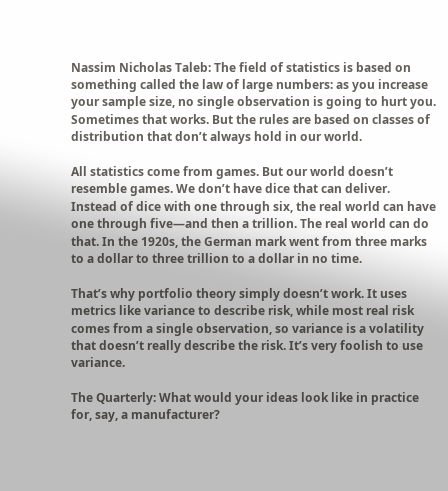Nassim Nicholas Taleb: The field of statistics is based on something called the law of large numbers: as you increase your sample size, no single observation is going to hurt you. Sometimes that works. But the rules are based on classes of distribution that don’t always hold in our world.

All statistics come from games. But our world doesn’t resemble games. We don’t have dice that can deliver. Instead of dice with one through six, the real world can have one through five—and then a trillion. The real world can do that. In the 1920s, the German mark went from three marks to a dollar to three trillion to a dollar in no time.

That’s why portfolio theory simply doesn’t work. It uses metrics like variance to describe risk, while most real risk comes from a single observation, so variance is a volatility that doesn’t really describe the risk. It’s very foolish to use variance.

The Quarterly: What would your ideas look like in practice for, say, a manufacturer?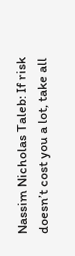Nassim Nicholas Taleb: If risk doesn’t cost you a lot, take all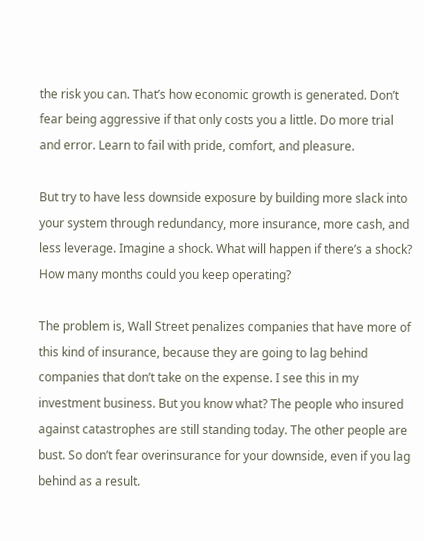the risk you can. That’s how economic growth is generated. Don’t fear being aggressive if that only costs you a little. Do more trial and error. Learn to fail with pride, comfort, and pleasure.

But try to have less downside exposure by building more slack into your system through redundancy, more insurance, more cash, and less leverage. Imagine a shock. What will happen if there’s a shock? How many months could you keep operating?

The problem is, Wall Street penalizes companies that have more of this kind of insurance, because they are going to lag behind companies that don’t take on the expense. I see this in my investment business. But you know what? The people who insured against catastrophes are still standing today. The other people are bust. So don’t fear overinsurance for your downside, even if you lag behind as a result.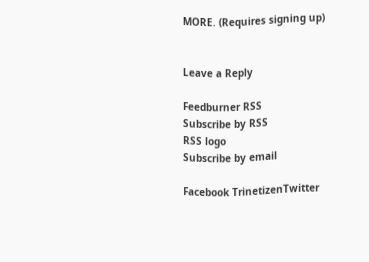MORE. (Requires signing up)


Leave a Reply

Feedburner RSS
Subscribe by RSS
RSS logo
Subscribe by email

Facebook TrinetizenTwitter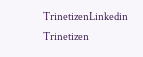TrinetizenLinkedin Trinetizen